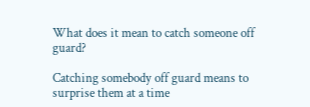What does it mean to catch someone off guard?

Catching somebody off guard means to surprise them at a time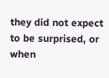they did not expect to be surprised, or when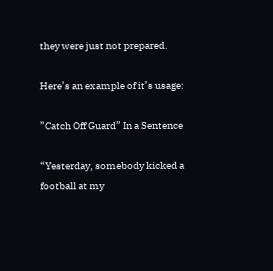they were just not prepared.

Here’s an example of it’s usage:

”Catch Off Guard” In a Sentence

“Yesterday, somebody kicked a football at my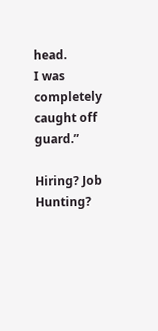head.
I was completely caught off guard.”

Hiring? Job Hunting?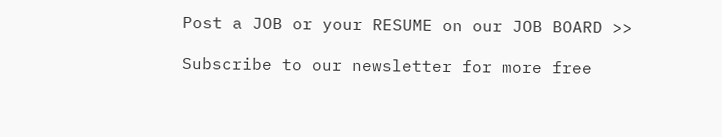Post a JOB or your RESUME on our JOB BOARD >>

Subscribe to our newsletter for more free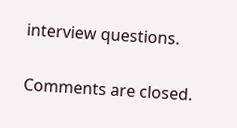interview questions.

Comments are closed.